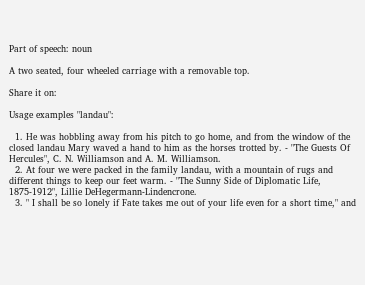Part of speech: noun

A two seated, four wheeled carriage with a removable top.

Share it on:

Usage examples "landau":

  1. He was hobbling away from his pitch to go home, and from the window of the closed landau Mary waved a hand to him as the horses trotted by. - "The Guests Of Hercules", C. N. Williamson and A. M. Williamson.
  2. At four we were packed in the family landau, with a mountain of rugs and different things to keep our feet warm. - "The Sunny Side of Diplomatic Life, 1875-1912", Lillie DeHegermann-Lindencrone.
  3. " I shall be so lonely if Fate takes me out of your life even for a short time," and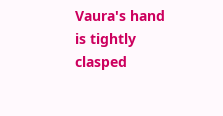Vaura's hand is tightly clasped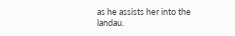as he assists her into the landau.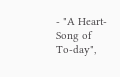- "A Heart-Song of To-day",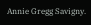Annie Gregg Savigny.